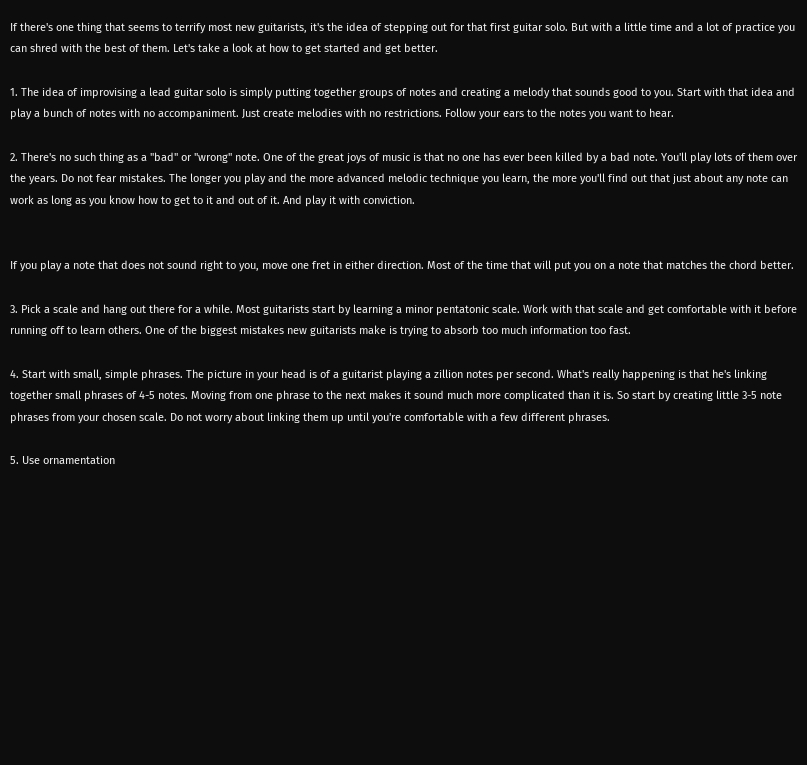If there's one thing that seems to terrify most new guitarists, it's the idea of stepping out for that first guitar solo. But with a little time and a lot of practice you can shred with the best of them. Let's take a look at how to get started and get better.

1. The idea of improvising a lead guitar solo is simply putting together groups of notes and creating a melody that sounds good to you. Start with that idea and play a bunch of notes with no accompaniment. Just create melodies with no restrictions. Follow your ears to the notes you want to hear.

2. There's no such thing as a "bad" or "wrong" note. One of the great joys of music is that no one has ever been killed by a bad note. You'll play lots of them over the years. Do not fear mistakes. The longer you play and the more advanced melodic technique you learn, the more you'll find out that just about any note can work as long as you know how to get to it and out of it. And play it with conviction.


If you play a note that does not sound right to you, move one fret in either direction. Most of the time that will put you on a note that matches the chord better.

3. Pick a scale and hang out there for a while. Most guitarists start by learning a minor pentatonic scale. Work with that scale and get comfortable with it before running off to learn others. One of the biggest mistakes new guitarists make is trying to absorb too much information too fast.

4. Start with small, simple phrases. The picture in your head is of a guitarist playing a zillion notes per second. What's really happening is that he's linking together small phrases of 4-5 notes. Moving from one phrase to the next makes it sound much more complicated than it is. So start by creating little 3-5 note phrases from your chosen scale. Do not worry about linking them up until you're comfortable with a few different phrases.

5. Use ornamentation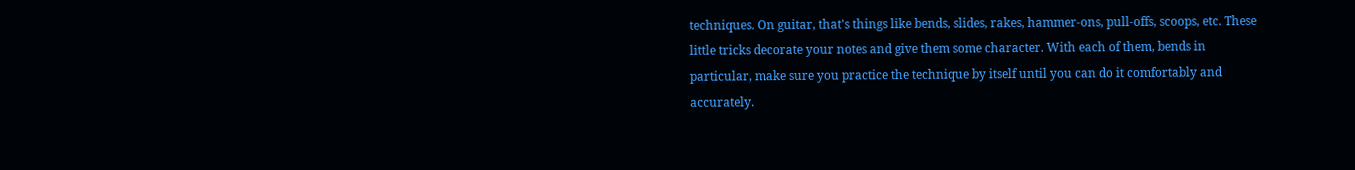techniques. On guitar, that's things like bends, slides, rakes, hammer-ons, pull-offs, scoops, etc. These little tricks decorate your notes and give them some character. With each of them, bends in particular, make sure you practice the technique by itself until you can do it comfortably and accurately.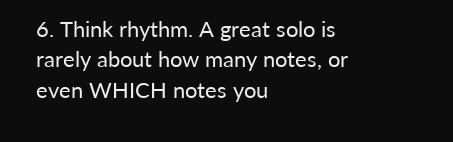6. Think rhythm. A great solo is rarely about how many notes, or even WHICH notes you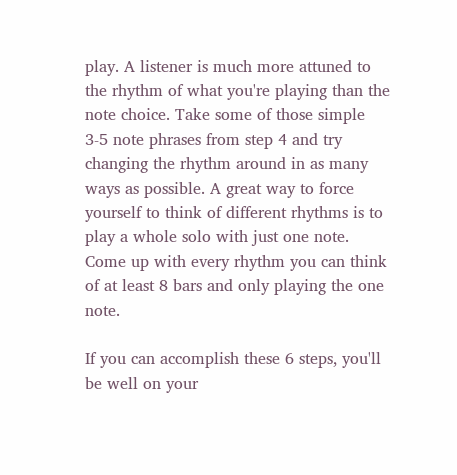play. A listener is much more attuned to the rhythm of what you're playing than the note choice. Take some of those simple 3-5 note phrases from step 4 and try changing the rhythm around in as many ways as possible. A great way to force yourself to think of different rhythms is to play a whole solo with just one note. Come up with every rhythm you can think of at least 8 bars and only playing the one note.

If you can accomplish these 6 steps, you'll be well on your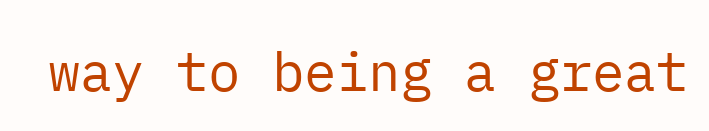way to being a great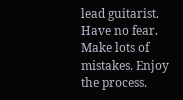lead guitarist. Have no fear. Make lots of mistakes. Enjoy the process.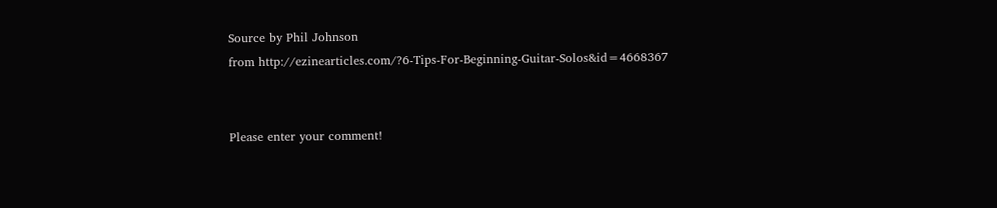Source by Phil Johnson
from http://ezinearticles.com/?6-Tips-For-Beginning-Guitar-Solos&id=4668367


Please enter your comment!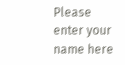Please enter your name here